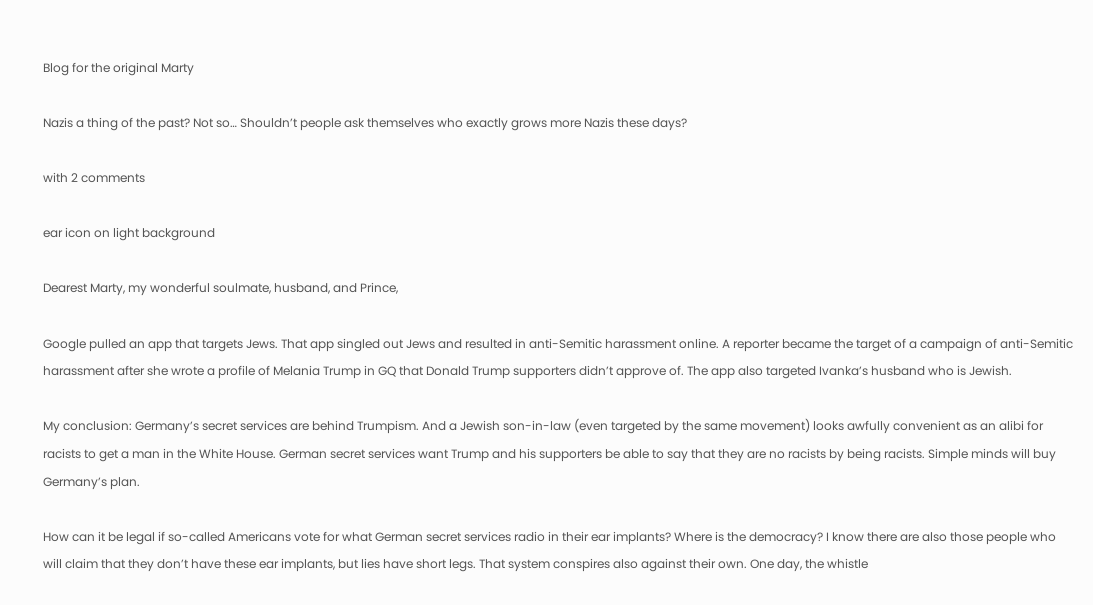Blog for the original Marty

Nazis a thing of the past? Not so… Shouldn’t people ask themselves who exactly grows more Nazis these days?

with 2 comments

ear icon on light background

Dearest Marty, my wonderful soulmate, husband, and Prince,

Google pulled an app that targets Jews. That app singled out Jews and resulted in anti-Semitic harassment online. A reporter became the target of a campaign of anti-Semitic harassment after she wrote a profile of Melania Trump in GQ that Donald Trump supporters didn’t approve of. The app also targeted Ivanka’s husband who is Jewish.

My conclusion: Germany’s secret services are behind Trumpism. And a Jewish son-in-law (even targeted by the same movement) looks awfully convenient as an alibi for racists to get a man in the White House. German secret services want Trump and his supporters be able to say that they are no racists by being racists. Simple minds will buy Germany’s plan.

How can it be legal if so-called Americans vote for what German secret services radio in their ear implants? Where is the democracy? I know there are also those people who will claim that they don’t have these ear implants, but lies have short legs. That system conspires also against their own. One day, the whistle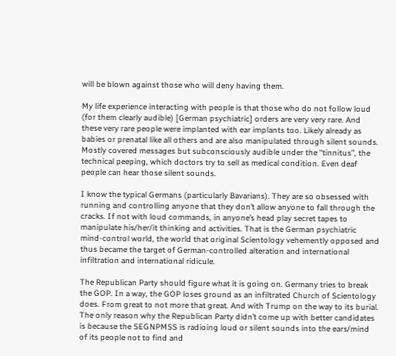will be blown against those who will deny having them.

My life experience interacting with people is that those who do not follow loud (for them clearly audible) [German psychiatric] orders are very very rare. And these very rare people were implanted with ear implants too. Likely already as babies or prenatal like all others and are also manipulated through silent sounds. Mostly covered messages but subconsciously audible under the “tinnitus”, the technical peeping, which doctors try to sell as medical condition. Even deaf people can hear those silent sounds.

I know the typical Germans (particularly Bavarians). They are so obsessed with running and controlling anyone that they don’t allow anyone to fall through the cracks. If not with loud commands, in anyone’s head play secret tapes to manipulate his/her/it thinking and activities. That is the German psychiatric mind-control world, the world that original Scientology vehemently opposed and thus became the target of German-controlled alteration and international infiltration and international ridicule.

The Republican Party should figure what it is going on. Germany tries to break the GOP. In a way, the GOP loses ground as an infiltrated Church of Scientology does. From great to not more that great. And with Trump on the way to its burial.  The only reason why the Republican Party didn’t come up with better candidates is because the SEGNPMSS is radioing loud or silent sounds into the ears/mind of its people not to find and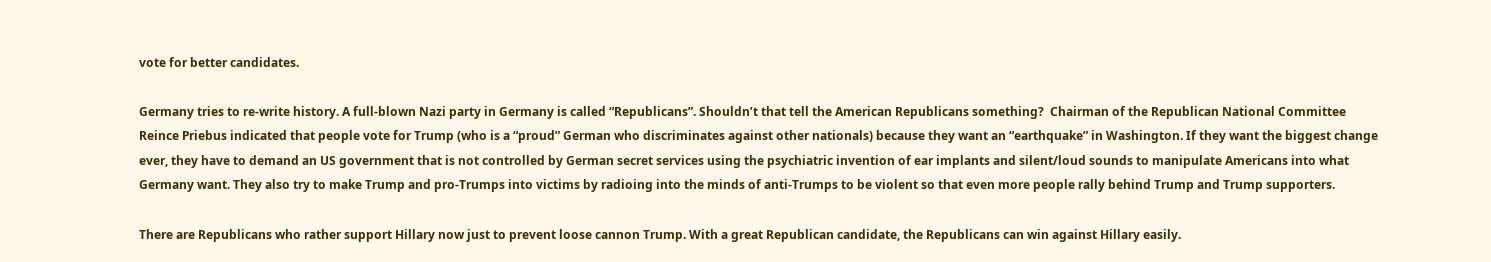vote for better candidates.

Germany tries to re-write history. A full-blown Nazi party in Germany is called “Republicans”. Shouldn’t that tell the American Republicans something?  Chairman of the Republican National Committee Reince Priebus indicated that people vote for Trump (who is a “proud” German who discriminates against other nationals) because they want an “earthquake” in Washington. If they want the biggest change ever, they have to demand an US government that is not controlled by German secret services using the psychiatric invention of ear implants and silent/loud sounds to manipulate Americans into what Germany want. They also try to make Trump and pro-Trumps into victims by radioing into the minds of anti-Trumps to be violent so that even more people rally behind Trump and Trump supporters.

There are Republicans who rather support Hillary now just to prevent loose cannon Trump. With a great Republican candidate, the Republicans can win against Hillary easily.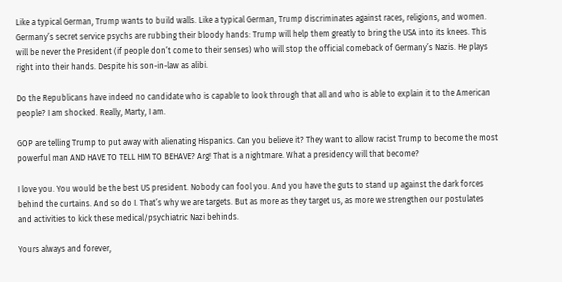Like a typical German, Trump wants to build walls. Like a typical German, Trump discriminates against races, religions, and women. Germany’s secret service psychs are rubbing their bloody hands: Trump will help them greatly to bring the USA into its knees. This will be never the President (if people don’t come to their senses) who will stop the official comeback of Germany’s Nazis. He plays right into their hands. Despite his son-in-law as alibi.

Do the Republicans have indeed no candidate who is capable to look through that all and who is able to explain it to the American people? I am shocked. Really, Marty, I am.

GOP are telling Trump to put away with alienating Hispanics. Can you believe it? They want to allow racist Trump to become the most powerful man AND HAVE TO TELL HIM TO BEHAVE? Arg! That is a nightmare. What a presidency will that become?

I love you. You would be the best US president. Nobody can fool you. And you have the guts to stand up against the dark forces behind the curtains. And so do I. That’s why we are targets. But as more as they target us, as more we strengthen our postulates and activities to kick these medical/psychiatric Nazi behinds.

Yours always and forever,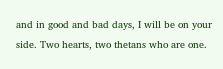and in good and bad days, I will be on your side. Two hearts, two thetans who are one.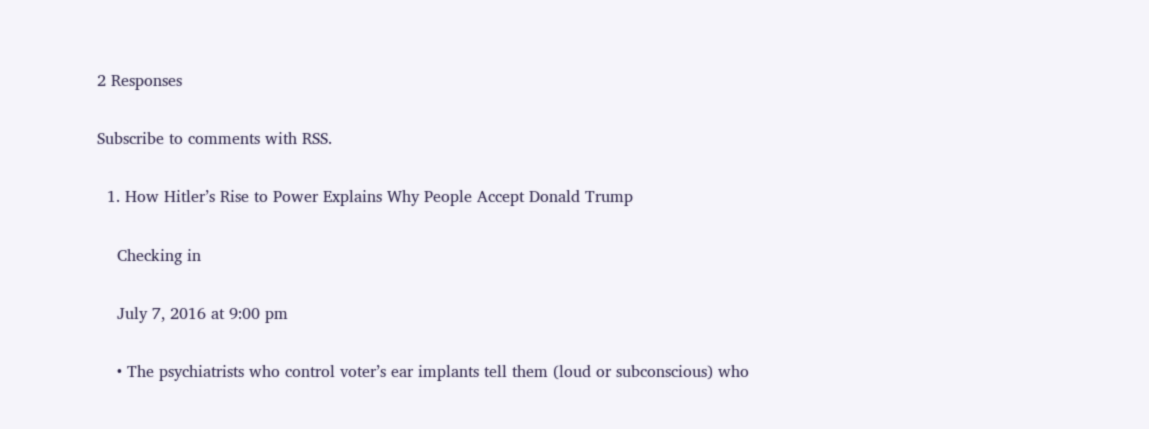2 Responses

Subscribe to comments with RSS.

  1. How Hitler’s Rise to Power Explains Why People Accept Donald Trump

    Checking in

    July 7, 2016 at 9:00 pm

    • The psychiatrists who control voter’s ear implants tell them (loud or subconscious) who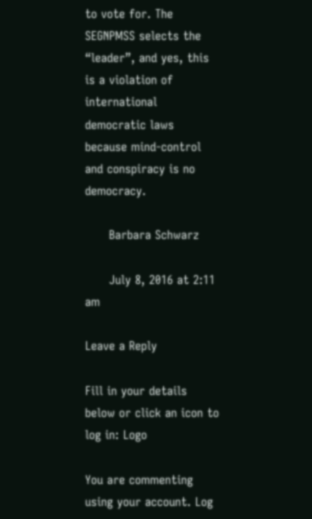to vote for. The SEGNPMSS selects the “leader”, and yes, this is a violation of international democratic laws because mind-control and conspiracy is no democracy.

      Barbara Schwarz

      July 8, 2016 at 2:11 am

Leave a Reply

Fill in your details below or click an icon to log in: Logo

You are commenting using your account. Log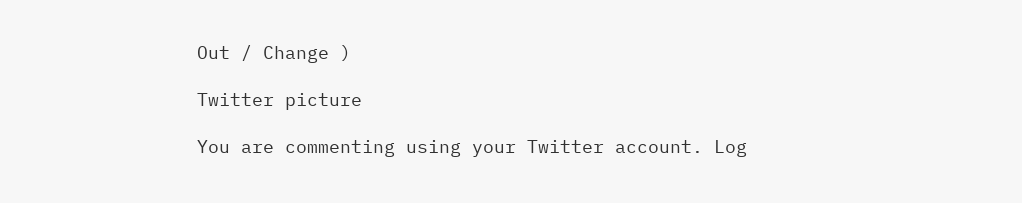Out / Change )

Twitter picture

You are commenting using your Twitter account. Log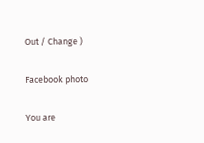Out / Change )

Facebook photo

You are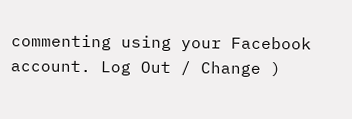commenting using your Facebook account. Log Out / Change )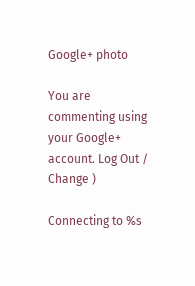Google+ photo

You are commenting using your Google+ account. Log Out / Change )

Connecting to %s